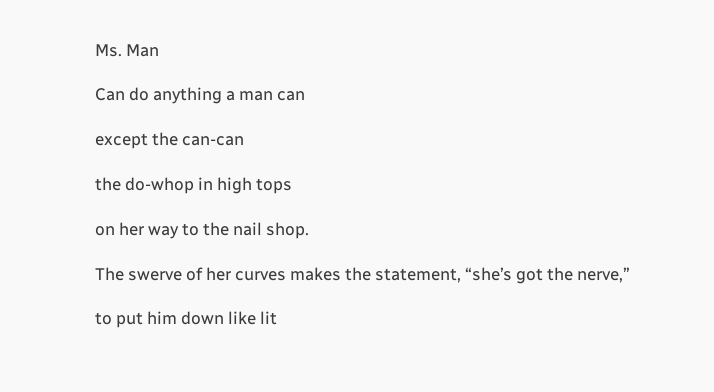Ms. Man

Can do anything a man can

except the can-can

the do-whop in high tops

on her way to the nail shop.

The swerve of her curves makes the statement, “she’s got the nerve,”

to put him down like lit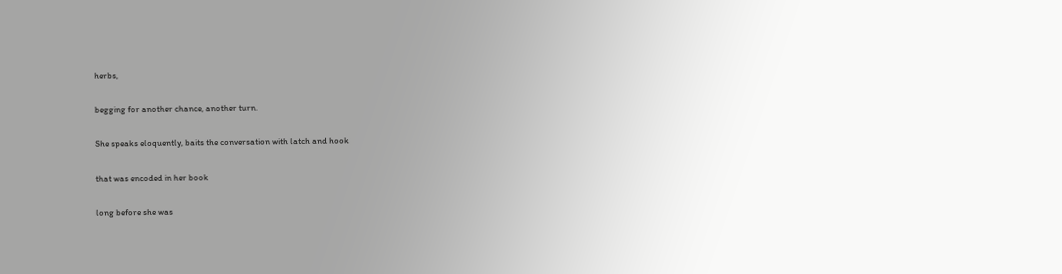herbs,

begging for another chance, another turn.

She speaks eloquently, baits the conversation with latch and hook

that was encoded in her book

long before she was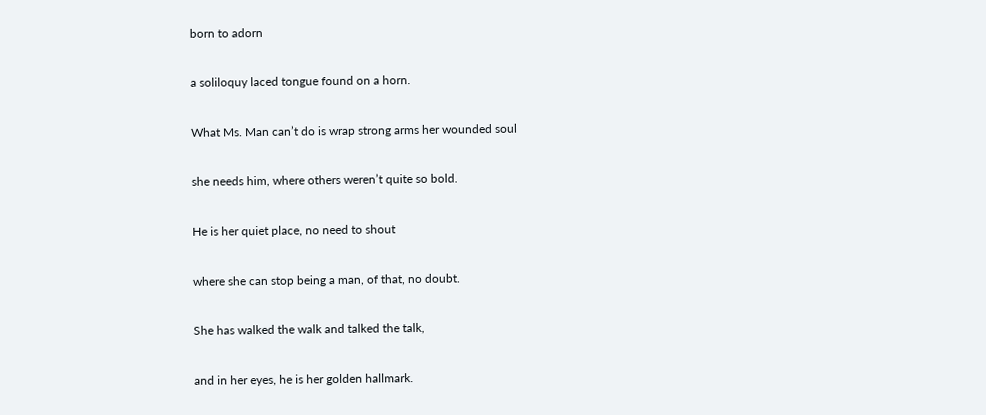born to adorn

a soliloquy laced tongue found on a horn.

What Ms. Man can’t do is wrap strong arms her wounded soul

she needs him, where others weren’t quite so bold.

He is her quiet place, no need to shout

where she can stop being a man, of that, no doubt.

She has walked the walk and talked the talk,

and in her eyes, he is her golden hallmark.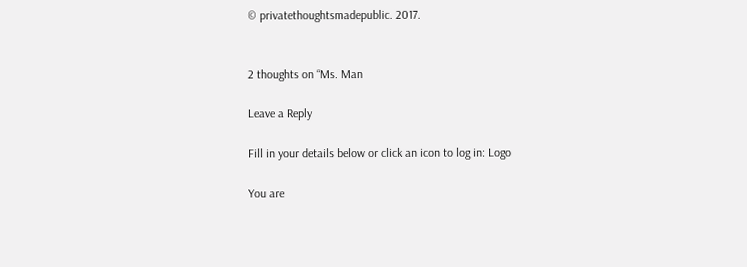© privatethoughtsmadepublic. 2017.


2 thoughts on “Ms. Man

Leave a Reply

Fill in your details below or click an icon to log in: Logo

You are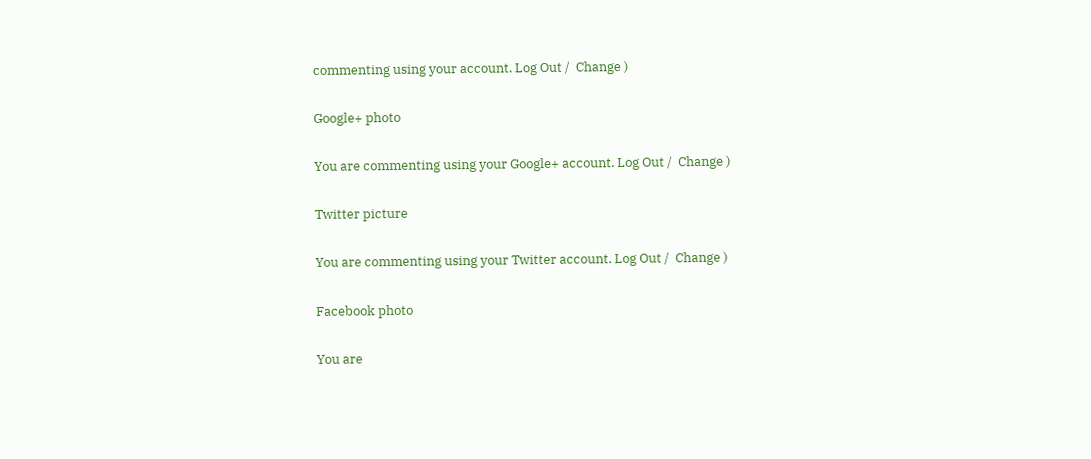commenting using your account. Log Out /  Change )

Google+ photo

You are commenting using your Google+ account. Log Out /  Change )

Twitter picture

You are commenting using your Twitter account. Log Out /  Change )

Facebook photo

You are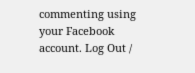commenting using your Facebook account. Log Out /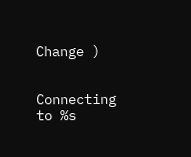Change )


Connecting to %s